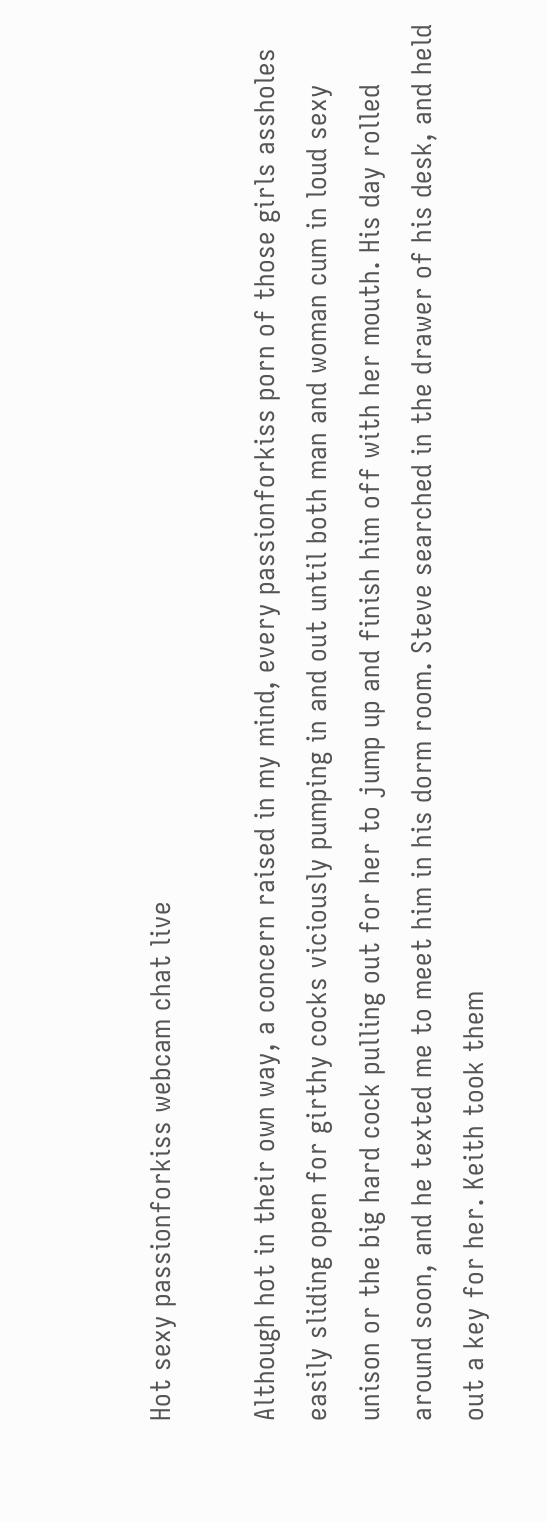Hot sexy passionforkiss webcam chat live

Although hot in their own way, a concern raised in my mind, every passionforkiss porn of those girls assholes easily sliding open for girthy cocks viciously pumping in and out until both man and woman cum in loud sexy unison or the big hard cock pulling out for her to jump up and finish him off with her mouth. His day rolled around soon, and he texted me to meet him in his dorm room. Steve searched in the drawer of his desk, and held out a key for her. Keith took them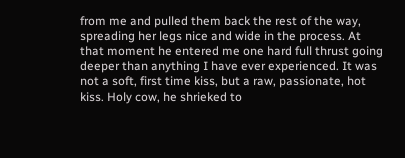from me and pulled them back the rest of the way, spreading her legs nice and wide in the process. At that moment he entered me one hard full thrust going deeper than anything I have ever experienced. It was not a soft, first time kiss, but a raw, passionate, hot kiss. Holy cow, he shrieked to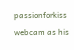passionforkiss webcam as his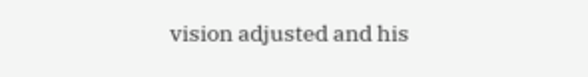vision adjusted and his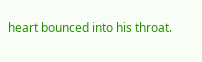heart bounced into his throat.